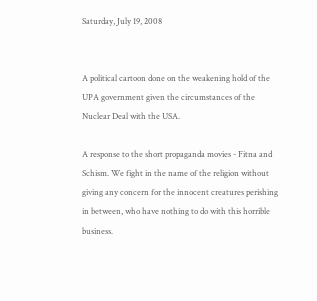Saturday, July 19, 2008


A political cartoon done on the weakening hold of the UPA government given the circumstances of the Nuclear Deal with the USA.

A response to the short propaganda movies - Fitna and Schism. We fight in the name of the religion without giving any concern for the innocent creatures perishing in between, who have nothing to do with this horrible business.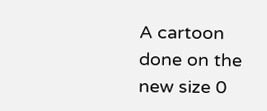A cartoon done on the new size 0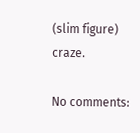(slim figure) craze.

No comments: